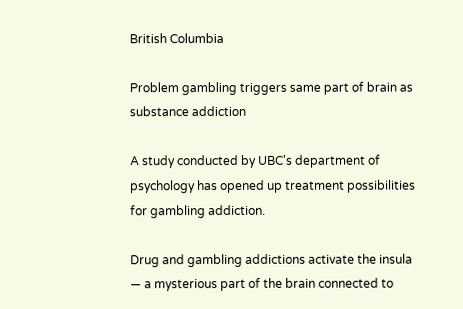British Columbia

Problem gambling triggers same part of brain as substance addiction

A study conducted by UBC's department of psychology has opened up treatment possibilities for gambling addiction.

Drug and gambling addictions activate the insula — a mysterious part of the brain connected to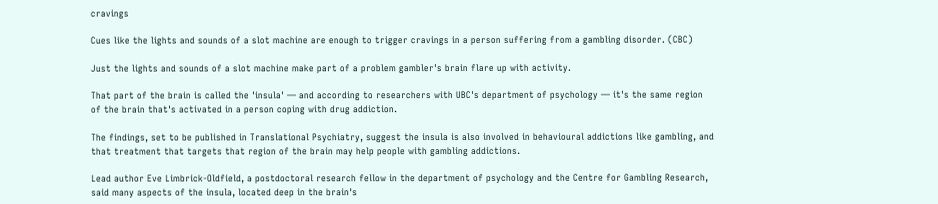cravings

Cues like the lights and sounds of a slot machine are enough to trigger cravings in a person suffering from a gambling disorder. (CBC)

Just the lights and sounds of a slot machine make part of a problem gambler's brain flare up with activity.

That part of the brain is called the 'insula' — and according to researchers with UBC's department of psychology — it's the same region of the brain that's activated in a person coping with drug addiction.

The findings, set to be published in Translational Psychiatry, suggest the insula is also involved in behavioural addictions like gambling, and that treatment that targets that region of the brain may help people with gambling addictions.

Lead author Eve Limbrick-Oldfield, a postdoctoral research fellow in the department of psychology and the Centre for Gambling Research, said many aspects of the insula, located deep in the brain's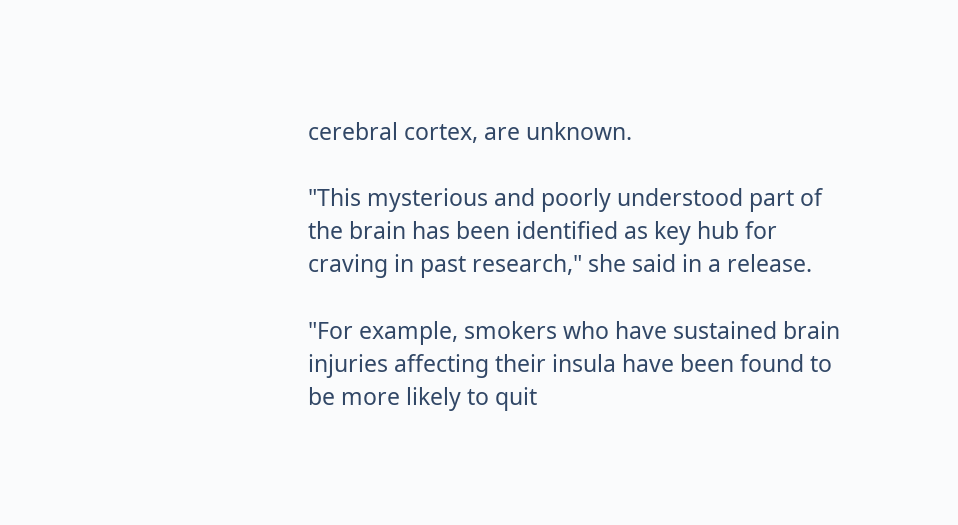cerebral cortex, are unknown.

"This mysterious and poorly understood part of the brain has been identified as key hub for craving in past research," she said in a release.

"For example, smokers who have sustained brain injuries affecting their insula have been found to be more likely to quit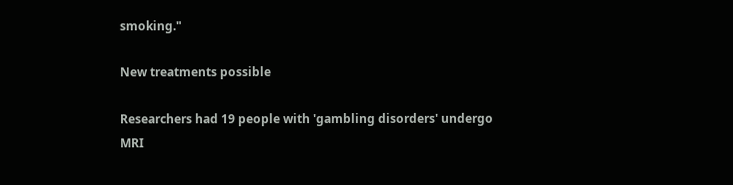smoking."

New treatments possible

Researchers had 19 people with 'gambling disorders' undergo MRI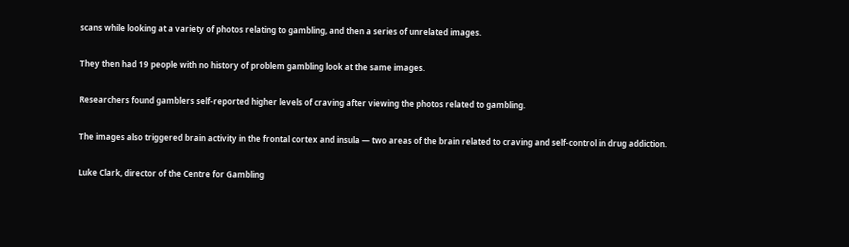scans while looking at a variety of photos relating to gambling, and then a series of unrelated images.

They then had 19 people with no history of problem gambling look at the same images.

Researchers found gamblers self-reported higher levels of craving after viewing the photos related to gambling.

The images also triggered brain activity in the frontal cortex and insula — two areas of the brain related to craving and self-control in drug addiction.

Luke Clark, director of the Centre for Gambling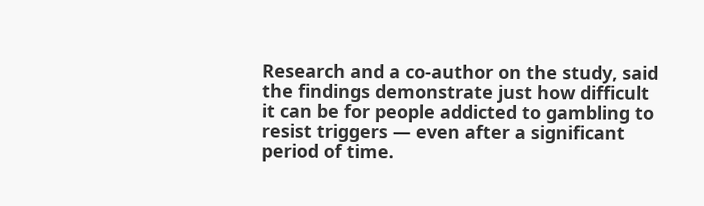Research and a co-author on the study, said the findings demonstrate just how difficult it can be for people addicted to gambling to resist triggers — even after a significant period of time.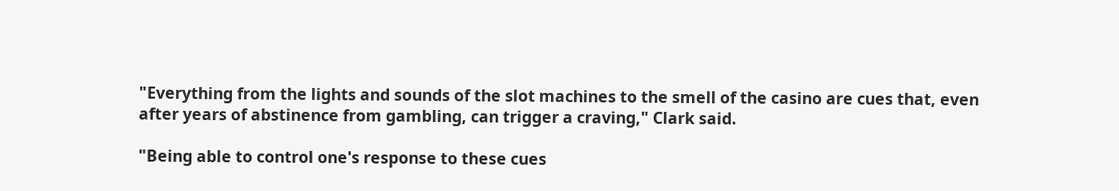"Everything from the lights and sounds of the slot machines to the smell of the casino are cues that, even after years of abstinence from gambling, can trigger a craving," Clark said.

"Being able to control one's response to these cues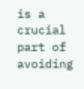is a crucial part of avoiding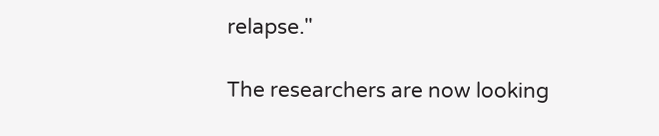relapse."

The researchers are now looking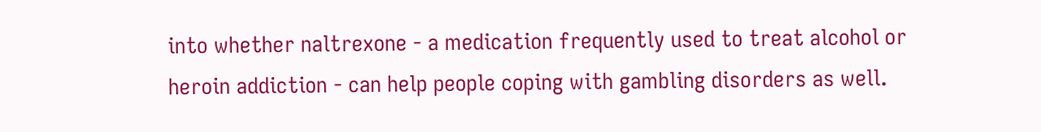into whether naltrexone - a medication frequently used to treat alcohol or heroin addiction - can help people coping with gambling disorders as well.